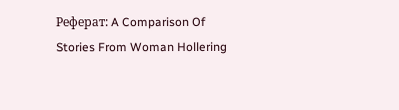Реферат: A Comparison Of Stories From Woman Hollering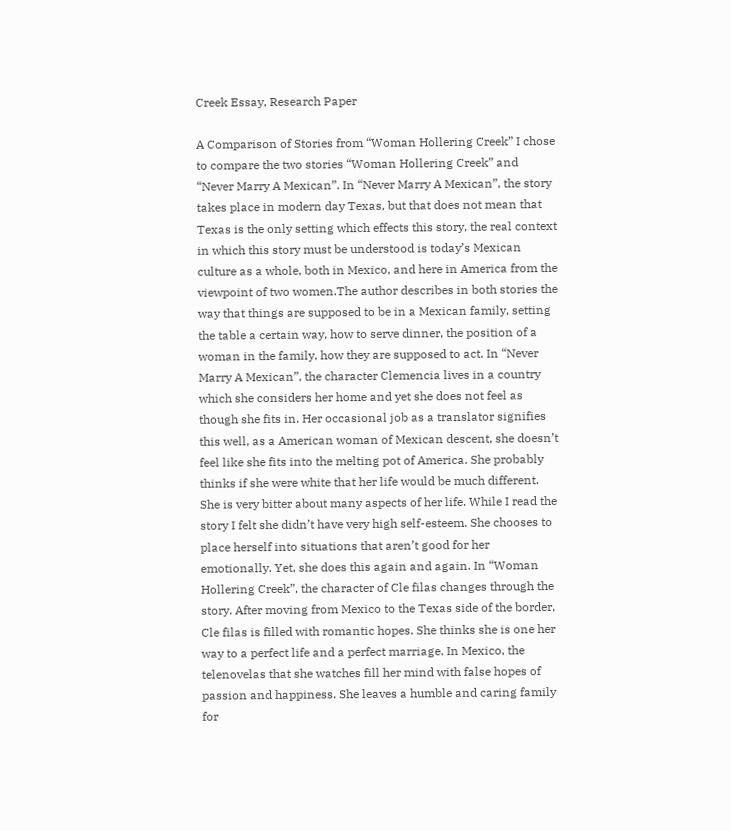Creek Essay, Research Paper

A Comparison of Stories from “Woman Hollering Creek” I chose to compare the two stories “Woman Hollering Creek” and “Never Marry A Mexican”. In “Never Marry A Mexican”, the story takes place in modern day Texas, but that does not mean that Texas is the only setting which effects this story, the real context in which this story must be understood is today’s Mexican culture as a whole, both in Mexico, and here in America from the viewpoint of two women.The author describes in both stories the way that things are supposed to be in a Mexican family, setting the table a certain way, how to serve dinner, the position of a woman in the family, how they are supposed to act. In “Never Marry A Mexican”, the character Clemencia lives in a country which she considers her home and yet she does not feel as though she fits in. Her occasional job as a translator signifies this well, as a American woman of Mexican descent, she doesn’t feel like she fits into the melting pot of America. She probably thinks if she were white that her life would be much different. She is very bitter about many aspects of her life. While I read the story I felt she didn’t have very high self-esteem. She chooses to place herself into situations that aren’t good for her emotionally. Yet, she does this again and again. In “Woman Hollering Creek”, the character of Cle filas changes through the story. After moving from Mexico to the Texas side of the border, Cle filas is filled with romantic hopes. She thinks she is one her way to a perfect life and a perfect marriage. In Mexico, the telenovelas that she watches fill her mind with false hopes of passion and happiness. She leaves a humble and caring family for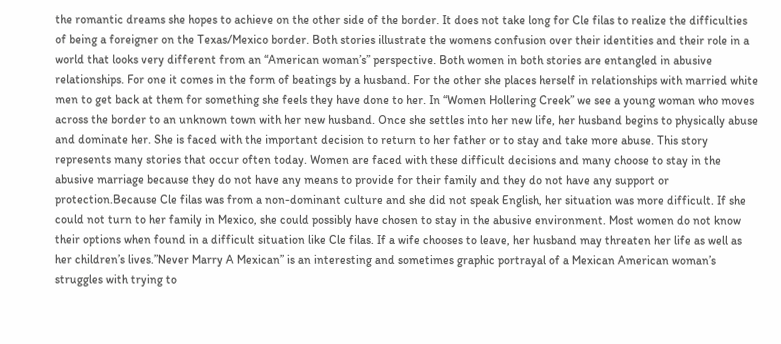the romantic dreams she hopes to achieve on the other side of the border. It does not take long for Cle filas to realize the difficulties of being a foreigner on the Texas/Mexico border. Both stories illustrate the womens confusion over their identities and their role in a world that looks very different from an “American woman’s” perspective. Both women in both stories are entangled in abusive relationships. For one it comes in the form of beatings by a husband. For the other she places herself in relationships with married white men to get back at them for something she feels they have done to her. In “Women Hollering Creek” we see a young woman who moves across the border to an unknown town with her new husband. Once she settles into her new life, her husband begins to physically abuse and dominate her. She is faced with the important decision to return to her father or to stay and take more abuse. This story represents many stories that occur often today. Women are faced with these difficult decisions and many choose to stay in the abusive marriage because they do not have any means to provide for their family and they do not have any support or protection.Because Cle filas was from a non-dominant culture and she did not speak English, her situation was more difficult. If she could not turn to her family in Mexico, she could possibly have chosen to stay in the abusive environment. Most women do not know their options when found in a difficult situation like Cle filas. If a wife chooses to leave, her husband may threaten her life as well as her children’s lives.”Never Marry A Mexican” is an interesting and sometimes graphic portrayal of a Mexican American woman’s struggles with trying to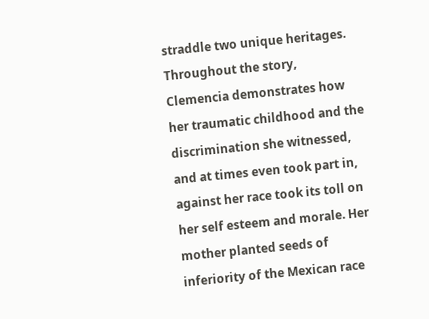straddle two unique heritages. Throughout the story, Clemencia demonstrates how her traumatic childhood and the discrimination she witnessed, and at times even took part in, against her race took its toll on her self esteem and morale. Her mother planted seeds of inferiority of the Mexican race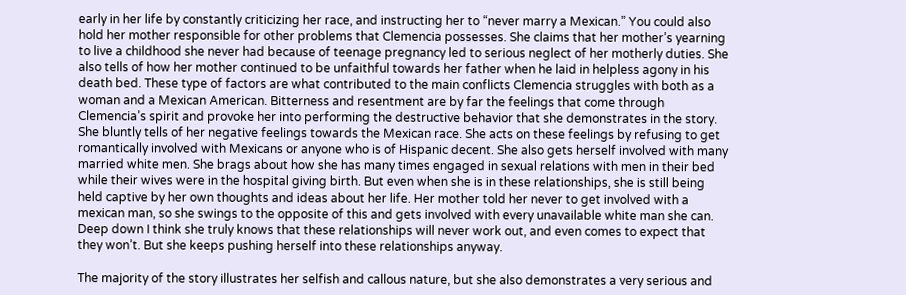early in her life by constantly criticizing her race, and instructing her to “never marry a Mexican.” You could also hold her mother responsible for other problems that Clemencia possesses. She claims that her mother’s yearning to live a childhood she never had because of teenage pregnancy led to serious neglect of her motherly duties. She also tells of how her mother continued to be unfaithful towards her father when he laid in helpless agony in his death bed. These type of factors are what contributed to the main conflicts Clemencia struggles with both as a woman and a Mexican American. Bitterness and resentment are by far the feelings that come through Clemencia’s spirit and provoke her into performing the destructive behavior that she demonstrates in the story. She bluntly tells of her negative feelings towards the Mexican race. She acts on these feelings by refusing to get romantically involved with Mexicans or anyone who is of Hispanic decent. She also gets herself involved with many married white men. She brags about how she has many times engaged in sexual relations with men in their bed while their wives were in the hospital giving birth. But even when she is in these relationships, she is still being held captive by her own thoughts and ideas about her life. Her mother told her never to get involved with a mexican man, so she swings to the opposite of this and gets involved with every unavailable white man she can. Deep down I think she truly knows that these relationships will never work out, and even comes to expect that they won’t. But she keeps pushing herself into these relationships anyway.

The majority of the story illustrates her selfish and callous nature, but she also demonstrates a very serious and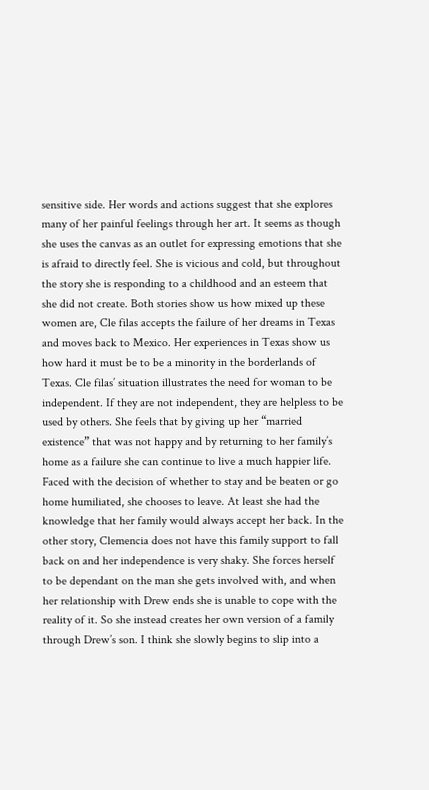sensitive side. Her words and actions suggest that she explores many of her painful feelings through her art. It seems as though she uses the canvas as an outlet for expressing emotions that she is afraid to directly feel. She is vicious and cold, but throughout the story she is responding to a childhood and an esteem that she did not create. Both stories show us how mixed up these women are, Cle filas accepts the failure of her dreams in Texas and moves back to Mexico. Her experiences in Texas show us how hard it must be to be a minority in the borderlands of Texas. Cle filas’ situation illustrates the need for woman to be independent. If they are not independent, they are helpless to be used by others. She feels that by giving up her “married existence” that was not happy and by returning to her family’s home as a failure she can continue to live a much happier life. Faced with the decision of whether to stay and be beaten or go home humiliated, she chooses to leave. At least she had the knowledge that her family would always accept her back. In the other story, Clemencia does not have this family support to fall back on and her independence is very shaky. She forces herself to be dependant on the man she gets involved with, and when her relationship with Drew ends she is unable to cope with the reality of it. So she instead creates her own version of a family through Drew’s son. I think she slowly begins to slip into a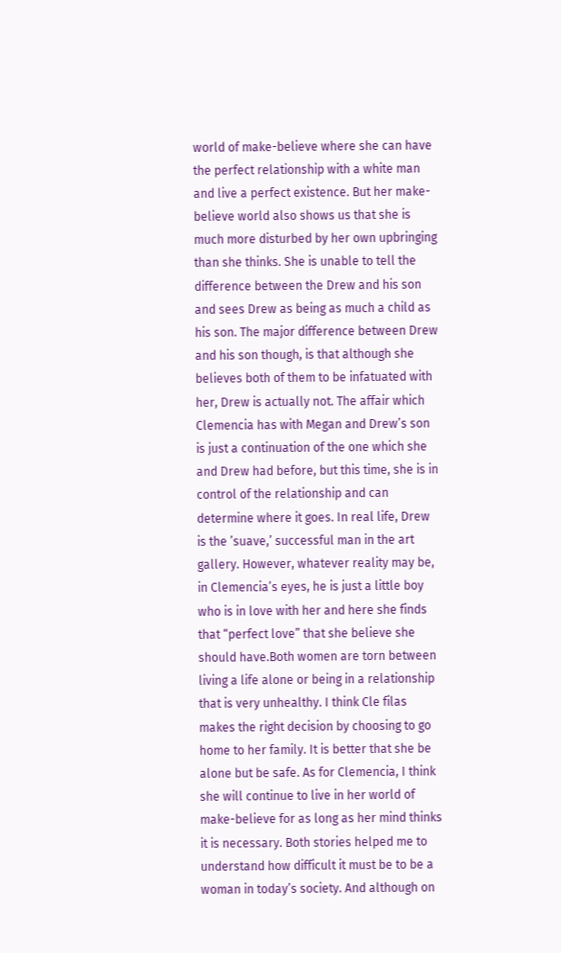world of make-believe where she can have the perfect relationship with a white man and live a perfect existence. But her make-believe world also shows us that she is much more disturbed by her own upbringing than she thinks. She is unable to tell the difference between the Drew and his son and sees Drew as being as much a child as his son. The major difference between Drew and his son though, is that although she believes both of them to be infatuated with her, Drew is actually not. The affair which Clemencia has with Megan and Drew’s son is just a continuation of the one which she and Drew had before, but this time, she is in control of the relationship and can determine where it goes. In real life, Drew is the ’suave,’ successful man in the art gallery. However, whatever reality may be, in Clemencia’s eyes, he is just a little boy who is in love with her and here she finds that “perfect love” that she believe she should have.Both women are torn between living a life alone or being in a relationship that is very unhealthy. I think Cle filas makes the right decision by choosing to go home to her family. It is better that she be alone but be safe. As for Clemencia, I think she will continue to live in her world of make-believe for as long as her mind thinks it is necessary. Both stories helped me to understand how difficult it must be to be a woman in today’s society. And although on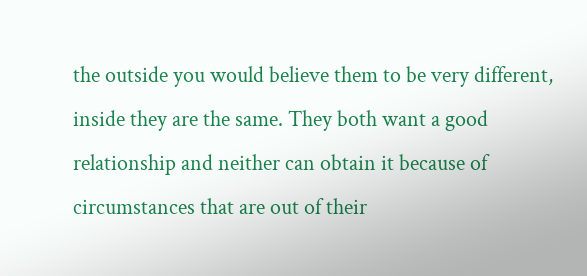the outside you would believe them to be very different, inside they are the same. They both want a good relationship and neither can obtain it because of circumstances that are out of their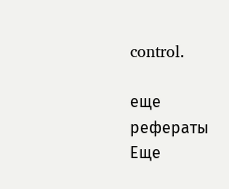control.

еще рефераты
Еще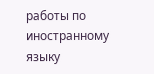работы по иностранному языку